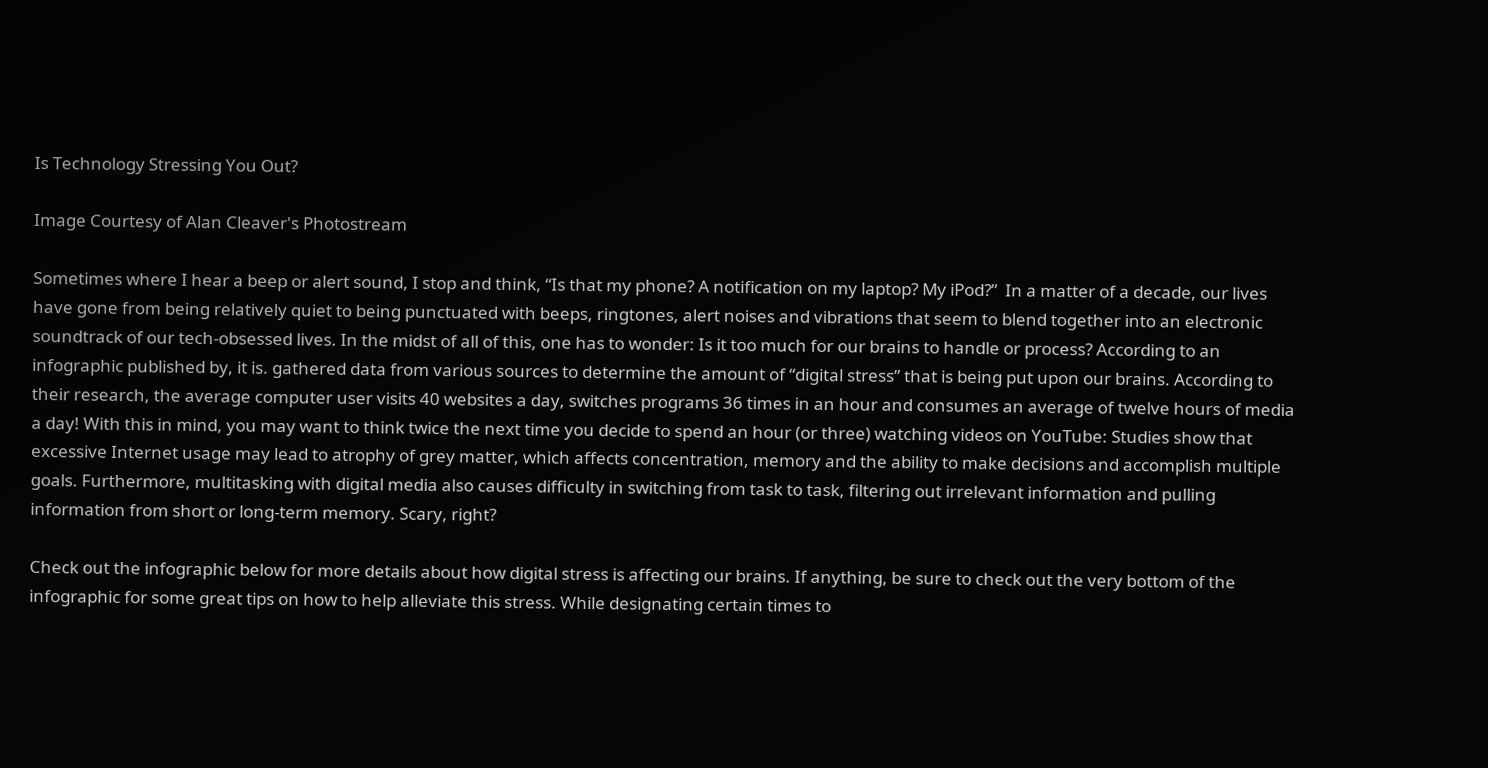Is Technology Stressing You Out?

Image Courtesy of Alan Cleaver's Photostream

Sometimes where I hear a beep or alert sound, I stop and think, “Is that my phone? A notification on my laptop? My iPod?”  In a matter of a decade, our lives have gone from being relatively quiet to being punctuated with beeps, ringtones, alert noises and vibrations that seem to blend together into an electronic soundtrack of our tech-obsessed lives. In the midst of all of this, one has to wonder: Is it too much for our brains to handle or process? According to an infographic published by, it is. gathered data from various sources to determine the amount of “digital stress” that is being put upon our brains. According to their research, the average computer user visits 40 websites a day, switches programs 36 times in an hour and consumes an average of twelve hours of media a day! With this in mind, you may want to think twice the next time you decide to spend an hour (or three) watching videos on YouTube: Studies show that excessive Internet usage may lead to atrophy of grey matter, which affects concentration, memory and the ability to make decisions and accomplish multiple goals. Furthermore, multitasking with digital media also causes difficulty in switching from task to task, filtering out irrelevant information and pulling information from short or long-term memory. Scary, right?

Check out the infographic below for more details about how digital stress is affecting our brains. If anything, be sure to check out the very bottom of the infographic for some great tips on how to help alleviate this stress. While designating certain times to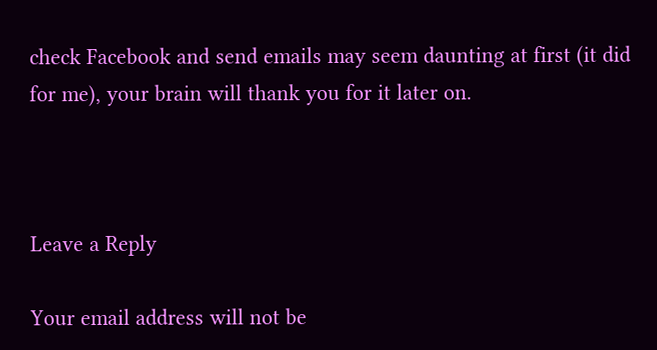check Facebook and send emails may seem daunting at first (it did for me), your brain will thank you for it later on.



Leave a Reply

Your email address will not be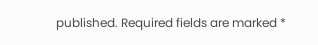published. Required fields are marked *